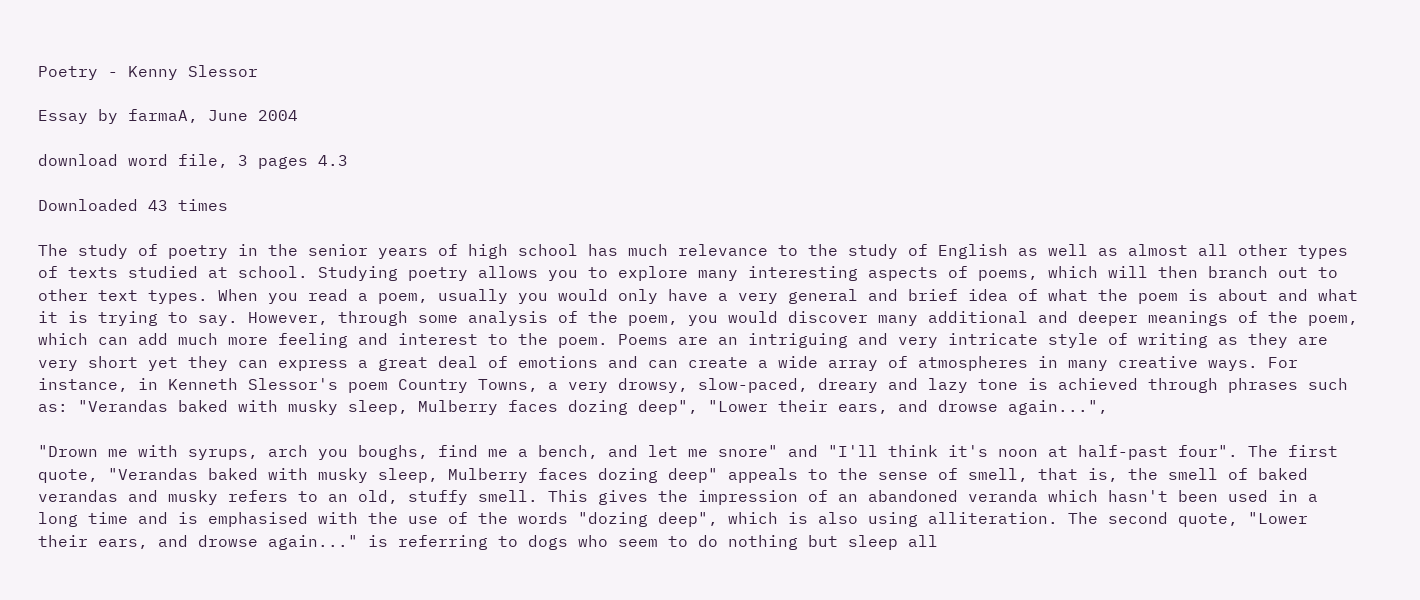Poetry - Kenny Slessor

Essay by farmaA, June 2004

download word file, 3 pages 4.3

Downloaded 43 times

The study of poetry in the senior years of high school has much relevance to the study of English as well as almost all other types of texts studied at school. Studying poetry allows you to explore many interesting aspects of poems, which will then branch out to other text types. When you read a poem, usually you would only have a very general and brief idea of what the poem is about and what it is trying to say. However, through some analysis of the poem, you would discover many additional and deeper meanings of the poem, which can add much more feeling and interest to the poem. Poems are an intriguing and very intricate style of writing as they are very short yet they can express a great deal of emotions and can create a wide array of atmospheres in many creative ways. For instance, in Kenneth Slessor's poem Country Towns, a very drowsy, slow-paced, dreary and lazy tone is achieved through phrases such as: "Verandas baked with musky sleep, Mulberry faces dozing deep", "Lower their ears, and drowse again...",

"Drown me with syrups, arch you boughs, find me a bench, and let me snore" and "I'll think it's noon at half-past four". The first quote, "Verandas baked with musky sleep, Mulberry faces dozing deep" appeals to the sense of smell, that is, the smell of baked verandas and musky refers to an old, stuffy smell. This gives the impression of an abandoned veranda which hasn't been used in a long time and is emphasised with the use of the words "dozing deep", which is also using alliteration. The second quote, "Lower their ears, and drowse again..." is referring to dogs who seem to do nothing but sleep all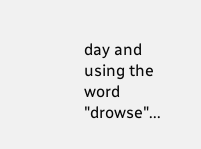day and using the word "drowse"...